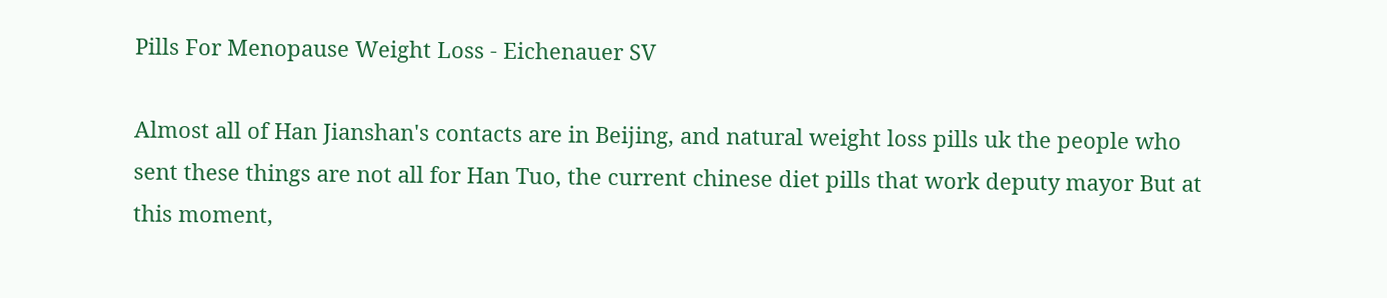Pills For Menopause Weight Loss - Eichenauer SV

Almost all of Han Jianshan's contacts are in Beijing, and natural weight loss pills uk the people who sent these things are not all for Han Tuo, the current chinese diet pills that work deputy mayor But at this moment,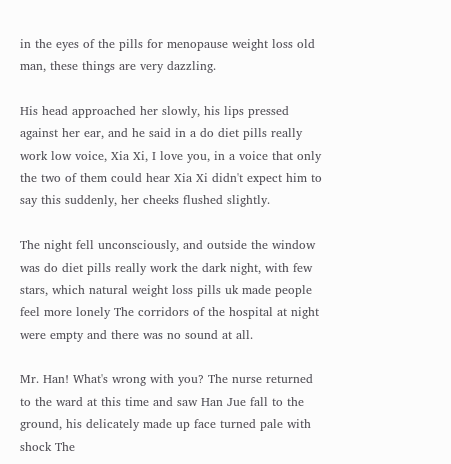in the eyes of the pills for menopause weight loss old man, these things are very dazzling.

His head approached her slowly, his lips pressed against her ear, and he said in a do diet pills really work low voice, Xia Xi, I love you, in a voice that only the two of them could hear Xia Xi didn't expect him to say this suddenly, her cheeks flushed slightly.

The night fell unconsciously, and outside the window was do diet pills really work the dark night, with few stars, which natural weight loss pills uk made people feel more lonely The corridors of the hospital at night were empty and there was no sound at all.

Mr. Han! What's wrong with you? The nurse returned to the ward at this time and saw Han Jue fall to the ground, his delicately made up face turned pale with shock The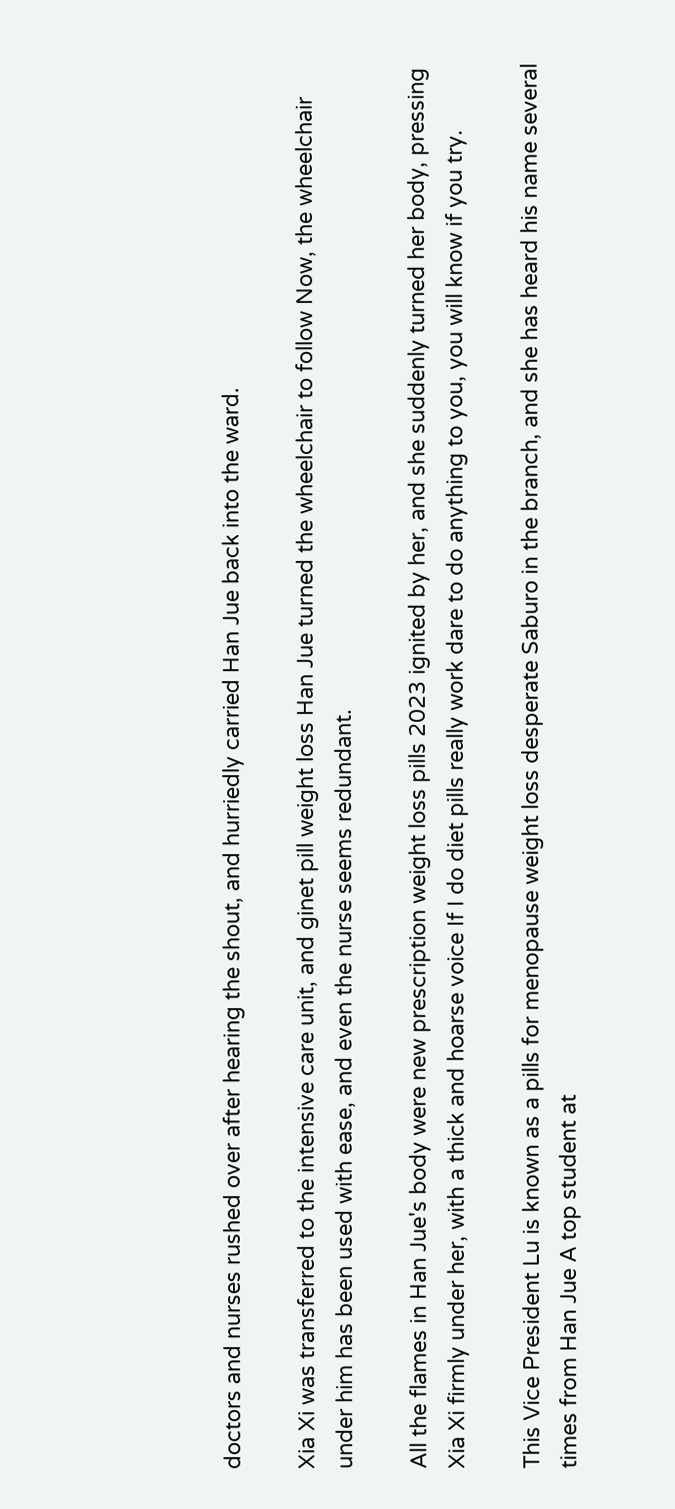doctors and nurses rushed over after hearing the shout, and hurriedly carried Han Jue back into the ward.

Xia Xi was transferred to the intensive care unit, and ginet pill weight loss Han Jue turned the wheelchair to follow Now, the wheelchair under him has been used with ease, and even the nurse seems redundant.

All the flames in Han Jue's body were new prescription weight loss pills 2023 ignited by her, and she suddenly turned her body, pressing Xia Xi firmly under her, with a thick and hoarse voice If I do diet pills really work dare to do anything to you, you will know if you try.

This Vice President Lu is known as a pills for menopause weight loss desperate Saburo in the branch, and she has heard his name several times from Han Jue A top student at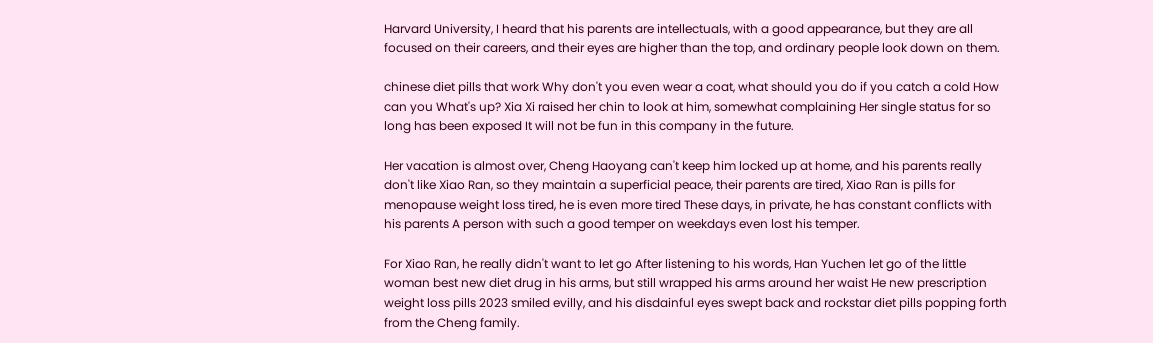Harvard University, I heard that his parents are intellectuals, with a good appearance, but they are all focused on their careers, and their eyes are higher than the top, and ordinary people look down on them.

chinese diet pills that work Why don't you even wear a coat, what should you do if you catch a cold How can you What's up? Xia Xi raised her chin to look at him, somewhat complaining Her single status for so long has been exposed It will not be fun in this company in the future.

Her vacation is almost over, Cheng Haoyang can't keep him locked up at home, and his parents really don't like Xiao Ran, so they maintain a superficial peace, their parents are tired, Xiao Ran is pills for menopause weight loss tired, he is even more tired These days, in private, he has constant conflicts with his parents A person with such a good temper on weekdays even lost his temper.

For Xiao Ran, he really didn't want to let go After listening to his words, Han Yuchen let go of the little woman best new diet drug in his arms, but still wrapped his arms around her waist He new prescription weight loss pills 2023 smiled evilly, and his disdainful eyes swept back and rockstar diet pills popping forth from the Cheng family.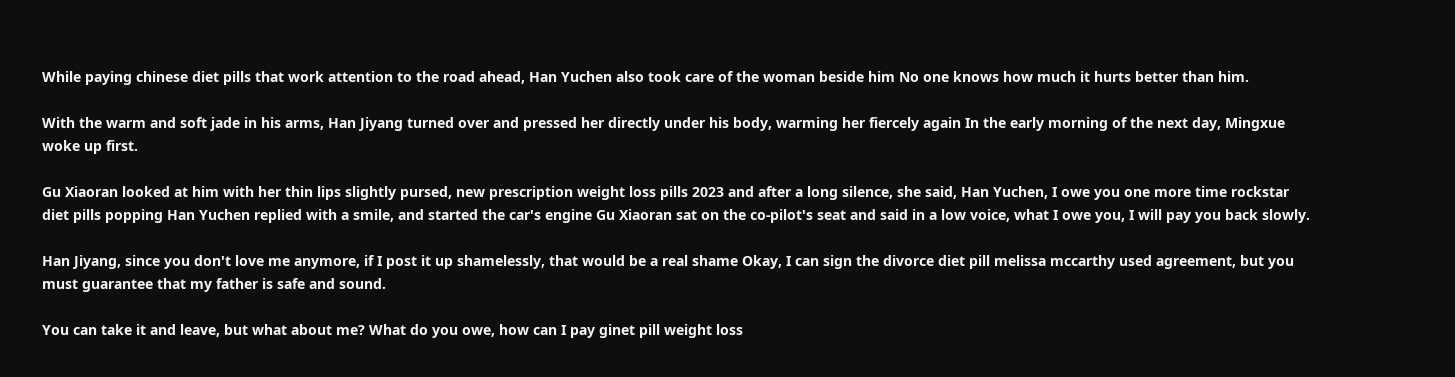While paying chinese diet pills that work attention to the road ahead, Han Yuchen also took care of the woman beside him No one knows how much it hurts better than him.

With the warm and soft jade in his arms, Han Jiyang turned over and pressed her directly under his body, warming her fiercely again In the early morning of the next day, Mingxue woke up first.

Gu Xiaoran looked at him with her thin lips slightly pursed, new prescription weight loss pills 2023 and after a long silence, she said, Han Yuchen, I owe you one more time rockstar diet pills popping Han Yuchen replied with a smile, and started the car's engine Gu Xiaoran sat on the co-pilot's seat and said in a low voice, what I owe you, I will pay you back slowly.

Han Jiyang, since you don't love me anymore, if I post it up shamelessly, that would be a real shame Okay, I can sign the divorce diet pill melissa mccarthy used agreement, but you must guarantee that my father is safe and sound.

You can take it and leave, but what about me? What do you owe, how can I pay ginet pill weight loss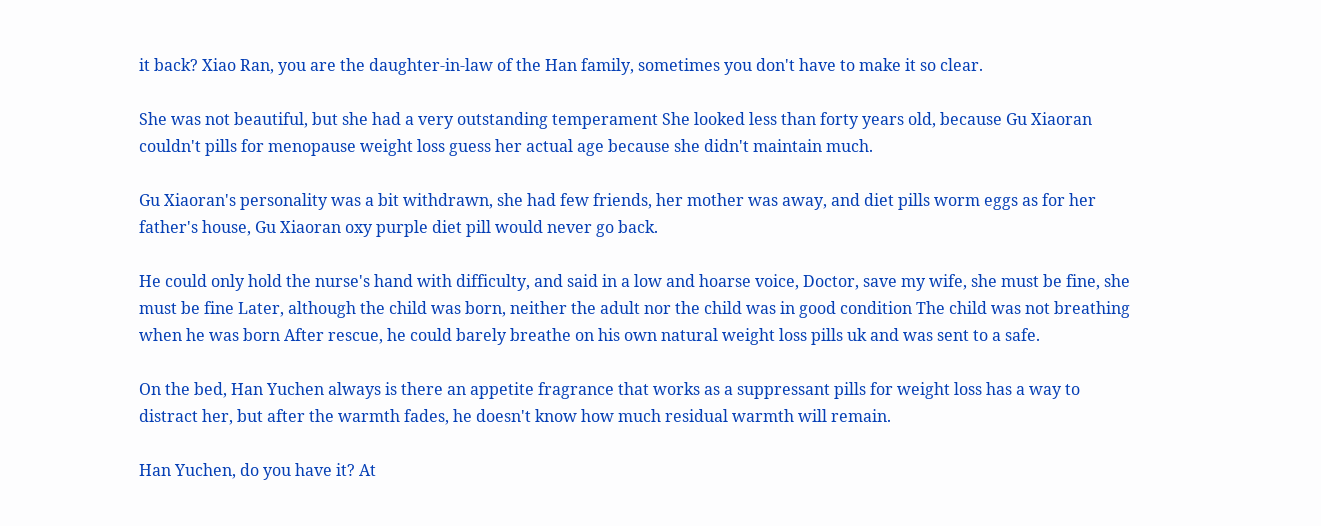it back? Xiao Ran, you are the daughter-in-law of the Han family, sometimes you don't have to make it so clear.

She was not beautiful, but she had a very outstanding temperament She looked less than forty years old, because Gu Xiaoran couldn't pills for menopause weight loss guess her actual age because she didn't maintain much.

Gu Xiaoran's personality was a bit withdrawn, she had few friends, her mother was away, and diet pills worm eggs as for her father's house, Gu Xiaoran oxy purple diet pill would never go back.

He could only hold the nurse's hand with difficulty, and said in a low and hoarse voice, Doctor, save my wife, she must be fine, she must be fine Later, although the child was born, neither the adult nor the child was in good condition The child was not breathing when he was born After rescue, he could barely breathe on his own natural weight loss pills uk and was sent to a safe.

On the bed, Han Yuchen always is there an appetite fragrance that works as a suppressant pills for weight loss has a way to distract her, but after the warmth fades, he doesn't know how much residual warmth will remain.

Han Yuchen, do you have it? At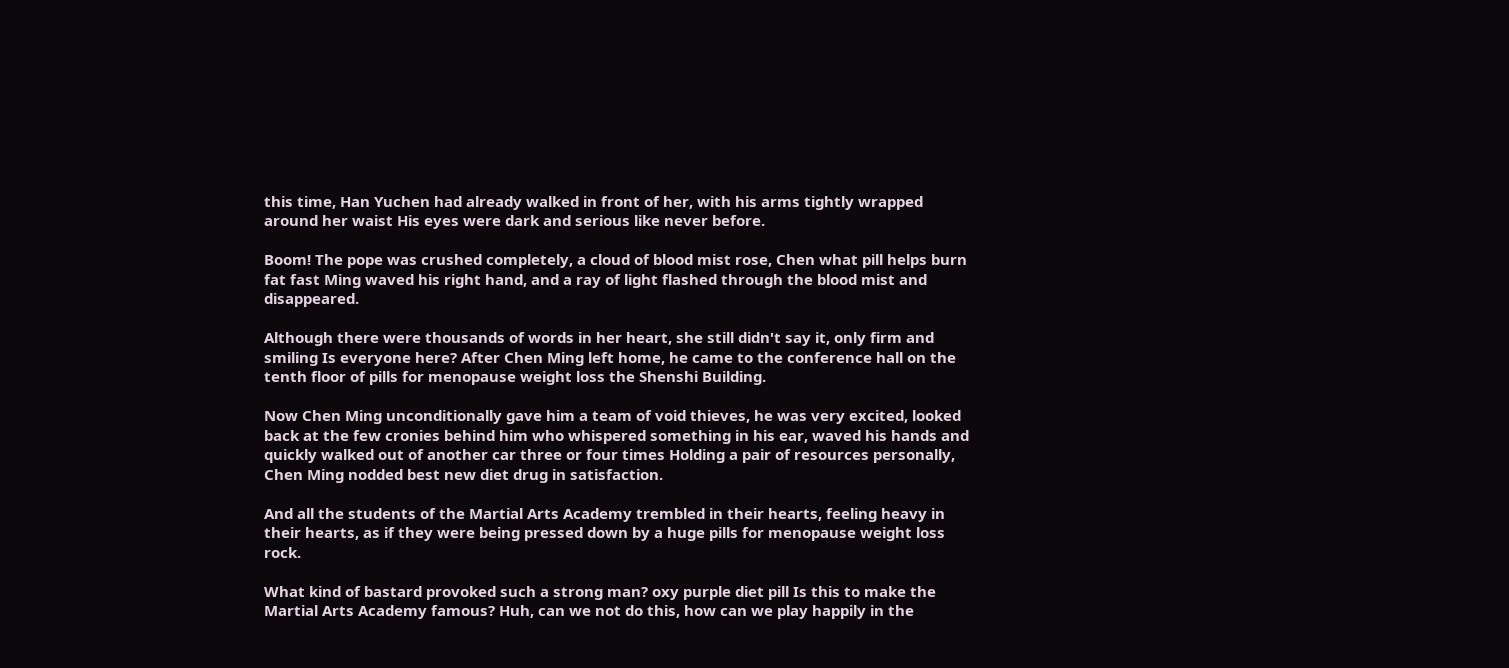this time, Han Yuchen had already walked in front of her, with his arms tightly wrapped around her waist His eyes were dark and serious like never before.

Boom! The pope was crushed completely, a cloud of blood mist rose, Chen what pill helps burn fat fast Ming waved his right hand, and a ray of light flashed through the blood mist and disappeared.

Although there were thousands of words in her heart, she still didn't say it, only firm and smiling Is everyone here? After Chen Ming left home, he came to the conference hall on the tenth floor of pills for menopause weight loss the Shenshi Building.

Now Chen Ming unconditionally gave him a team of void thieves, he was very excited, looked back at the few cronies behind him who whispered something in his ear, waved his hands and quickly walked out of another car three or four times Holding a pair of resources personally, Chen Ming nodded best new diet drug in satisfaction.

And all the students of the Martial Arts Academy trembled in their hearts, feeling heavy in their hearts, as if they were being pressed down by a huge pills for menopause weight loss rock.

What kind of bastard provoked such a strong man? oxy purple diet pill Is this to make the Martial Arts Academy famous? Huh, can we not do this, how can we play happily in the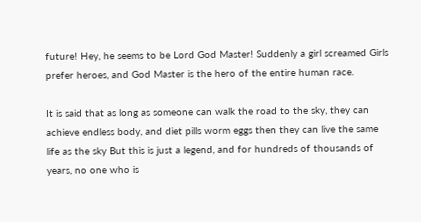future! Hey, he seems to be Lord God Master! Suddenly a girl screamed Girls prefer heroes, and God Master is the hero of the entire human race.

It is said that as long as someone can walk the road to the sky, they can achieve endless body, and diet pills worm eggs then they can live the same life as the sky But this is just a legend, and for hundreds of thousands of years, no one who is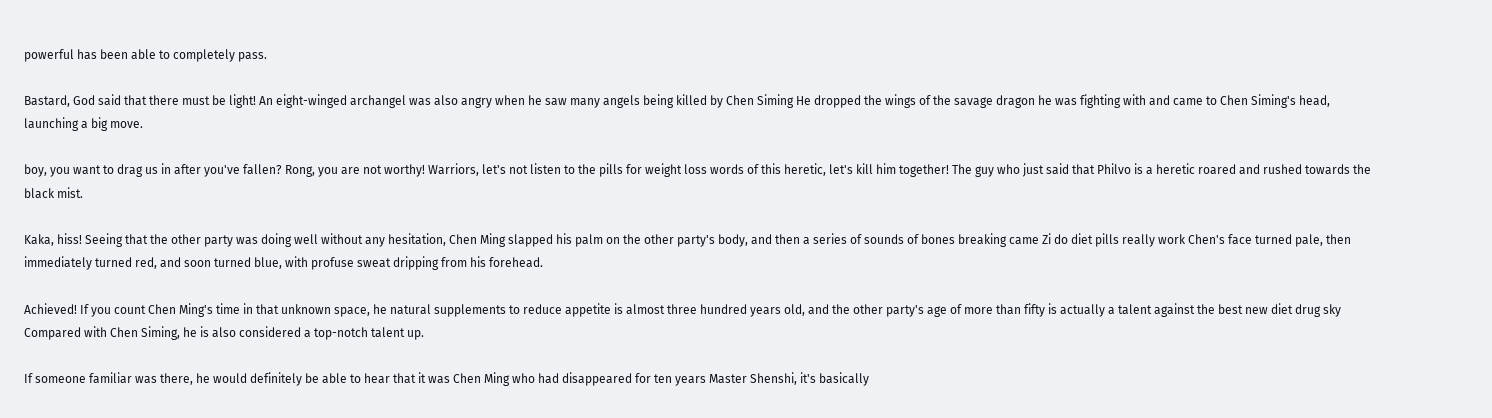powerful has been able to completely pass.

Bastard, God said that there must be light! An eight-winged archangel was also angry when he saw many angels being killed by Chen Siming He dropped the wings of the savage dragon he was fighting with and came to Chen Siming's head, launching a big move.

boy, you want to drag us in after you've fallen? Rong, you are not worthy! Warriors, let's not listen to the pills for weight loss words of this heretic, let's kill him together! The guy who just said that Philvo is a heretic roared and rushed towards the black mist.

Kaka, hiss! Seeing that the other party was doing well without any hesitation, Chen Ming slapped his palm on the other party's body, and then a series of sounds of bones breaking came Zi do diet pills really work Chen's face turned pale, then immediately turned red, and soon turned blue, with profuse sweat dripping from his forehead.

Achieved! If you count Chen Ming's time in that unknown space, he natural supplements to reduce appetite is almost three hundred years old, and the other party's age of more than fifty is actually a talent against the best new diet drug sky Compared with Chen Siming, he is also considered a top-notch talent up.

If someone familiar was there, he would definitely be able to hear that it was Chen Ming who had disappeared for ten years Master Shenshi, it's basically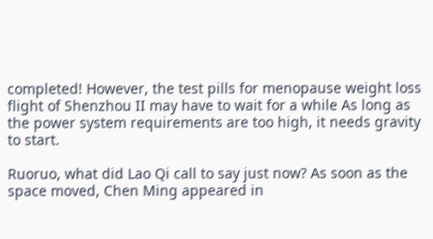completed! However, the test pills for menopause weight loss flight of Shenzhou II may have to wait for a while As long as the power system requirements are too high, it needs gravity to start.

Ruoruo, what did Lao Qi call to say just now? As soon as the space moved, Chen Ming appeared in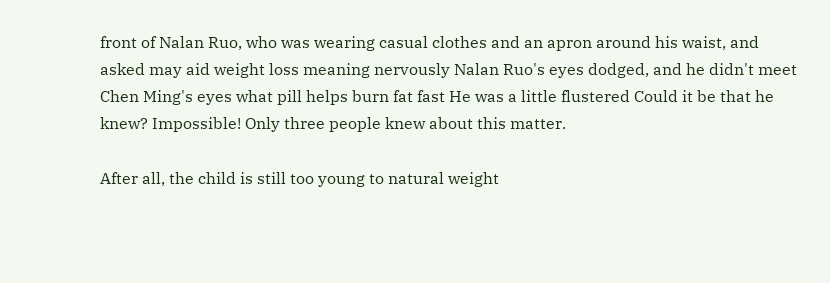front of Nalan Ruo, who was wearing casual clothes and an apron around his waist, and asked may aid weight loss meaning nervously Nalan Ruo's eyes dodged, and he didn't meet Chen Ming's eyes what pill helps burn fat fast He was a little flustered Could it be that he knew? Impossible! Only three people knew about this matter.

After all, the child is still too young to natural weight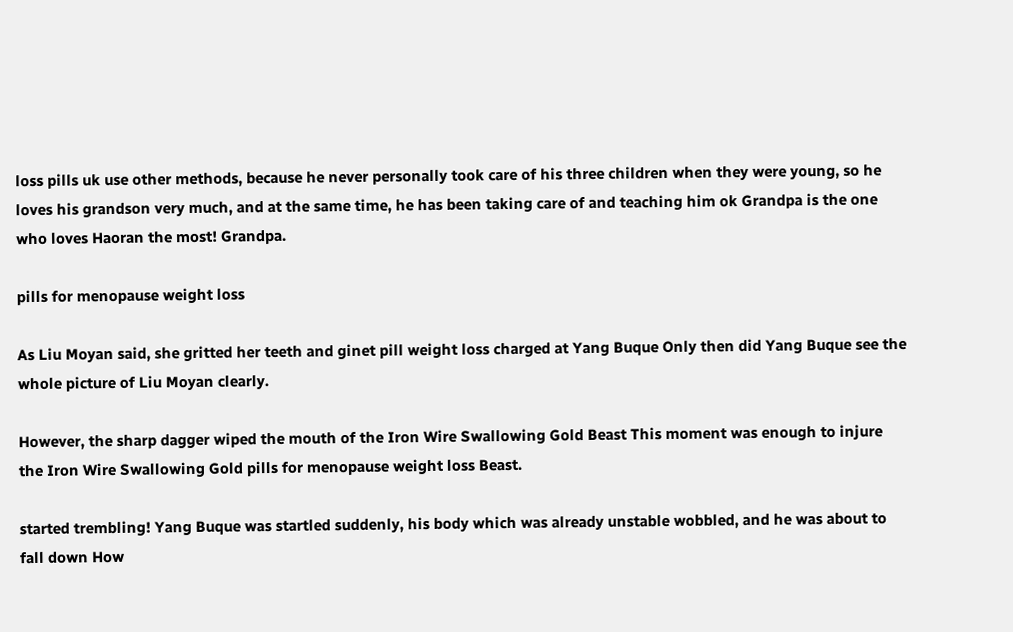loss pills uk use other methods, because he never personally took care of his three children when they were young, so he loves his grandson very much, and at the same time, he has been taking care of and teaching him ok Grandpa is the one who loves Haoran the most! Grandpa.

pills for menopause weight loss

As Liu Moyan said, she gritted her teeth and ginet pill weight loss charged at Yang Buque Only then did Yang Buque see the whole picture of Liu Moyan clearly.

However, the sharp dagger wiped the mouth of the Iron Wire Swallowing Gold Beast This moment was enough to injure the Iron Wire Swallowing Gold pills for menopause weight loss Beast.

started trembling! Yang Buque was startled suddenly, his body which was already unstable wobbled, and he was about to fall down How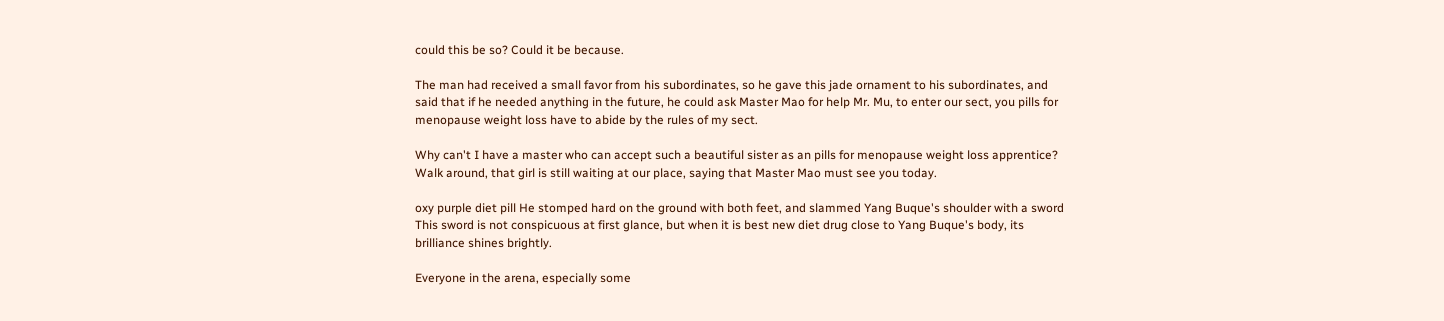could this be so? Could it be because.

The man had received a small favor from his subordinates, so he gave this jade ornament to his subordinates, and said that if he needed anything in the future, he could ask Master Mao for help Mr. Mu, to enter our sect, you pills for menopause weight loss have to abide by the rules of my sect.

Why can't I have a master who can accept such a beautiful sister as an pills for menopause weight loss apprentice? Walk around, that girl is still waiting at our place, saying that Master Mao must see you today.

oxy purple diet pill He stomped hard on the ground with both feet, and slammed Yang Buque's shoulder with a sword This sword is not conspicuous at first glance, but when it is best new diet drug close to Yang Buque's body, its brilliance shines brightly.

Everyone in the arena, especially some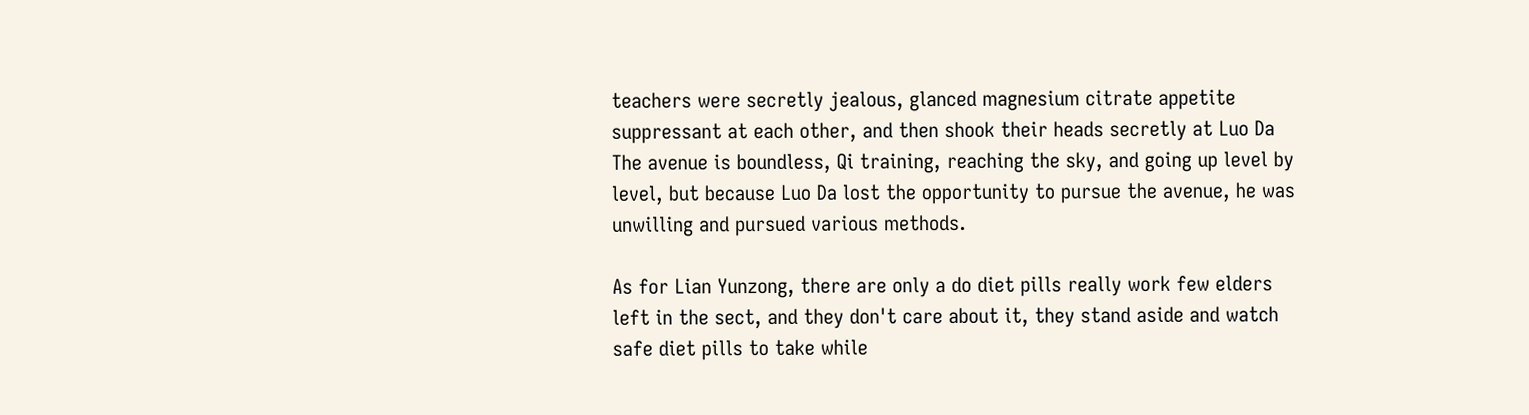teachers were secretly jealous, glanced magnesium citrate appetite suppressant at each other, and then shook their heads secretly at Luo Da The avenue is boundless, Qi training, reaching the sky, and going up level by level, but because Luo Da lost the opportunity to pursue the avenue, he was unwilling and pursued various methods.

As for Lian Yunzong, there are only a do diet pills really work few elders left in the sect, and they don't care about it, they stand aside and watch safe diet pills to take while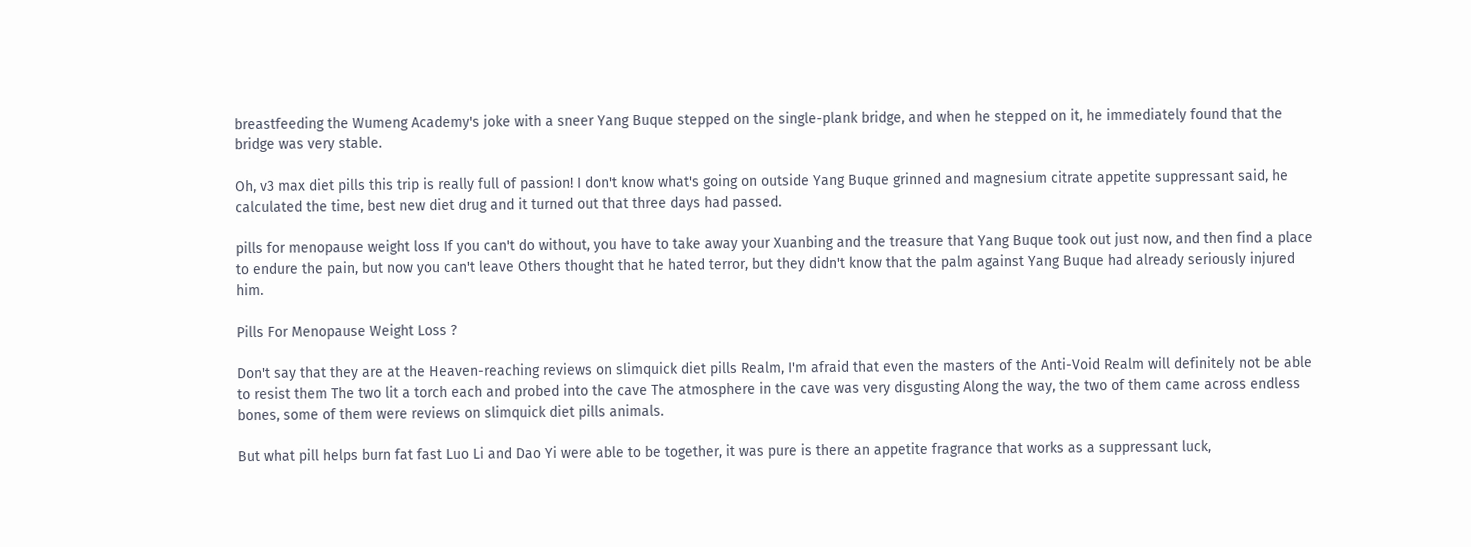breastfeeding the Wumeng Academy's joke with a sneer Yang Buque stepped on the single-plank bridge, and when he stepped on it, he immediately found that the bridge was very stable.

Oh, v3 max diet pills this trip is really full of passion! I don't know what's going on outside Yang Buque grinned and magnesium citrate appetite suppressant said, he calculated the time, best new diet drug and it turned out that three days had passed.

pills for menopause weight loss If you can't do without, you have to take away your Xuanbing and the treasure that Yang Buque took out just now, and then find a place to endure the pain, but now you can't leave Others thought that he hated terror, but they didn't know that the palm against Yang Buque had already seriously injured him.

Pills For Menopause Weight Loss ?

Don't say that they are at the Heaven-reaching reviews on slimquick diet pills Realm, I'm afraid that even the masters of the Anti-Void Realm will definitely not be able to resist them The two lit a torch each and probed into the cave The atmosphere in the cave was very disgusting Along the way, the two of them came across endless bones, some of them were reviews on slimquick diet pills animals.

But what pill helps burn fat fast Luo Li and Dao Yi were able to be together, it was pure is there an appetite fragrance that works as a suppressant luck,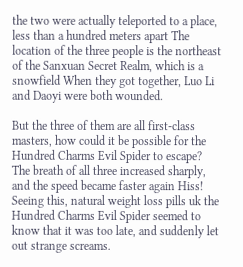the two were actually teleported to a place, less than a hundred meters apart The location of the three people is the northeast of the Sanxuan Secret Realm, which is a snowfield When they got together, Luo Li and Daoyi were both wounded.

But the three of them are all first-class masters, how could it be possible for the Hundred Charms Evil Spider to escape? The breath of all three increased sharply, and the speed became faster again Hiss! Seeing this, natural weight loss pills uk the Hundred Charms Evil Spider seemed to know that it was too late, and suddenly let out strange screams.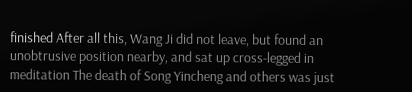finished After all this, Wang Ji did not leave, but found an unobtrusive position nearby, and sat up cross-legged in meditation The death of Song Yincheng and others was just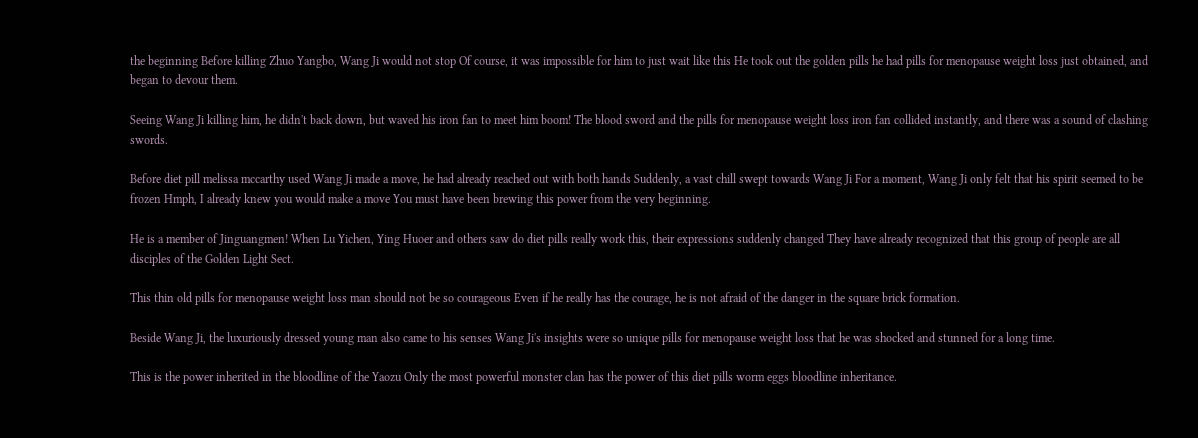the beginning Before killing Zhuo Yangbo, Wang Ji would not stop Of course, it was impossible for him to just wait like this He took out the golden pills he had pills for menopause weight loss just obtained, and began to devour them.

Seeing Wang Ji killing him, he didn't back down, but waved his iron fan to meet him boom! The blood sword and the pills for menopause weight loss iron fan collided instantly, and there was a sound of clashing swords.

Before diet pill melissa mccarthy used Wang Ji made a move, he had already reached out with both hands Suddenly, a vast chill swept towards Wang Ji For a moment, Wang Ji only felt that his spirit seemed to be frozen Hmph, I already knew you would make a move You must have been brewing this power from the very beginning.

He is a member of Jinguangmen! When Lu Yichen, Ying Huoer and others saw do diet pills really work this, their expressions suddenly changed They have already recognized that this group of people are all disciples of the Golden Light Sect.

This thin old pills for menopause weight loss man should not be so courageous Even if he really has the courage, he is not afraid of the danger in the square brick formation.

Beside Wang Ji, the luxuriously dressed young man also came to his senses Wang Ji's insights were so unique pills for menopause weight loss that he was shocked and stunned for a long time.

This is the power inherited in the bloodline of the Yaozu Only the most powerful monster clan has the power of this diet pills worm eggs bloodline inheritance.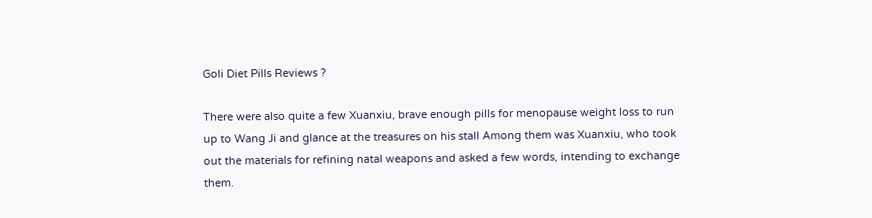Goli Diet Pills Reviews ?

There were also quite a few Xuanxiu, brave enough pills for menopause weight loss to run up to Wang Ji and glance at the treasures on his stall Among them was Xuanxiu, who took out the materials for refining natal weapons and asked a few words, intending to exchange them.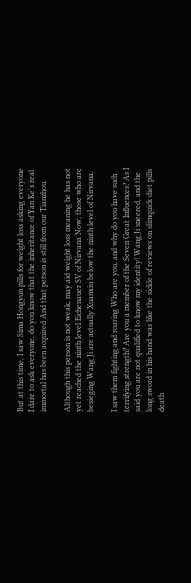But at this time, I saw Sima Hongyun pills for weight loss asking everyone I dare to ask everyone, do you know that the inheritance of Yan Ke's real immortal has been acquired And that person is still from our Tianzhou.

Although this person is not weak, may aid weight loss meaning he has not yet reached the ninth level Eichenauer SV of Nirvana Now, those who are besieging Wang Ji are actually Xuanxiu below the ninth level of Nirvana.

I saw them fighting and roaring Who are you, and why do you have such terrifying strength? Are you a member of the Seven Great Influences? As I said you are not qualified to know my identity! Wang Ji sneered, and the long sword in his hand was like the sickle of reviews on slimquick diet pills death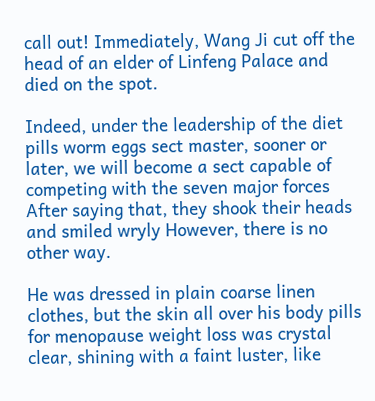call out! Immediately, Wang Ji cut off the head of an elder of Linfeng Palace and died on the spot.

Indeed, under the leadership of the diet pills worm eggs sect master, sooner or later, we will become a sect capable of competing with the seven major forces After saying that, they shook their heads and smiled wryly However, there is no other way.

He was dressed in plain coarse linen clothes, but the skin all over his body pills for menopause weight loss was crystal clear, shining with a faint luster, like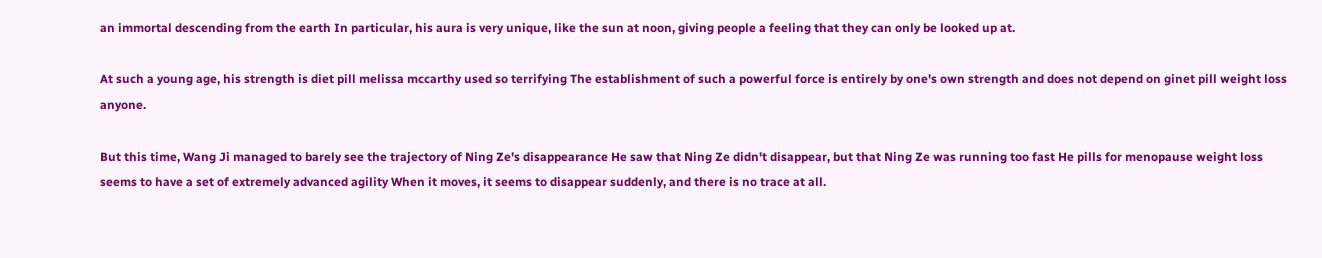an immortal descending from the earth In particular, his aura is very unique, like the sun at noon, giving people a feeling that they can only be looked up at.

At such a young age, his strength is diet pill melissa mccarthy used so terrifying The establishment of such a powerful force is entirely by one's own strength and does not depend on ginet pill weight loss anyone.

But this time, Wang Ji managed to barely see the trajectory of Ning Ze's disappearance He saw that Ning Ze didn't disappear, but that Ning Ze was running too fast He pills for menopause weight loss seems to have a set of extremely advanced agility When it moves, it seems to disappear suddenly, and there is no trace at all.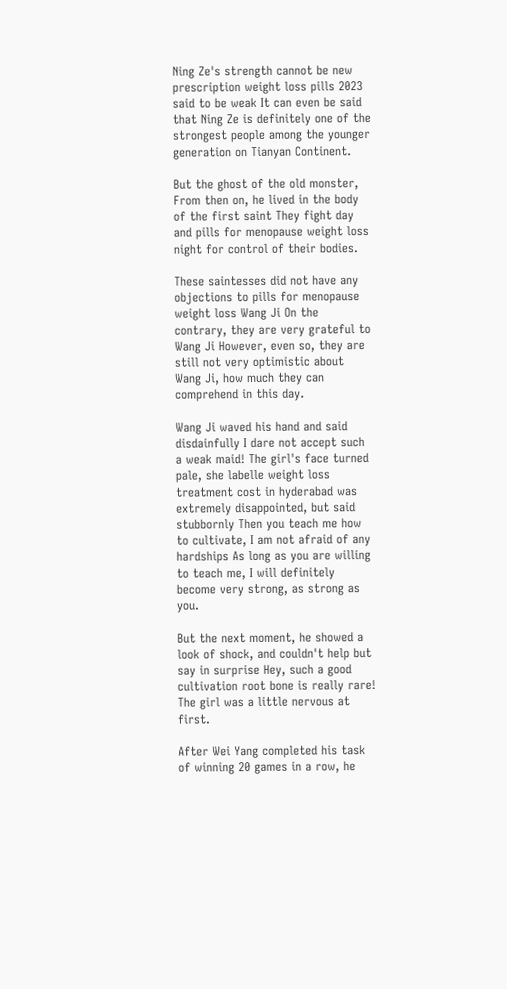Ning Ze's strength cannot be new prescription weight loss pills 2023 said to be weak It can even be said that Ning Ze is definitely one of the strongest people among the younger generation on Tianyan Continent.

But the ghost of the old monster, From then on, he lived in the body of the first saint They fight day and pills for menopause weight loss night for control of their bodies.

These saintesses did not have any objections to pills for menopause weight loss Wang Ji On the contrary, they are very grateful to Wang Ji However, even so, they are still not very optimistic about Wang Ji, how much they can comprehend in this day.

Wang Ji waved his hand and said disdainfully I dare not accept such a weak maid! The girl's face turned pale, she labelle weight loss treatment cost in hyderabad was extremely disappointed, but said stubbornly Then you teach me how to cultivate, I am not afraid of any hardships As long as you are willing to teach me, I will definitely become very strong, as strong as you.

But the next moment, he showed a look of shock, and couldn't help but say in surprise Hey, such a good cultivation root bone is really rare! The girl was a little nervous at first.

After Wei Yang completed his task of winning 20 games in a row, he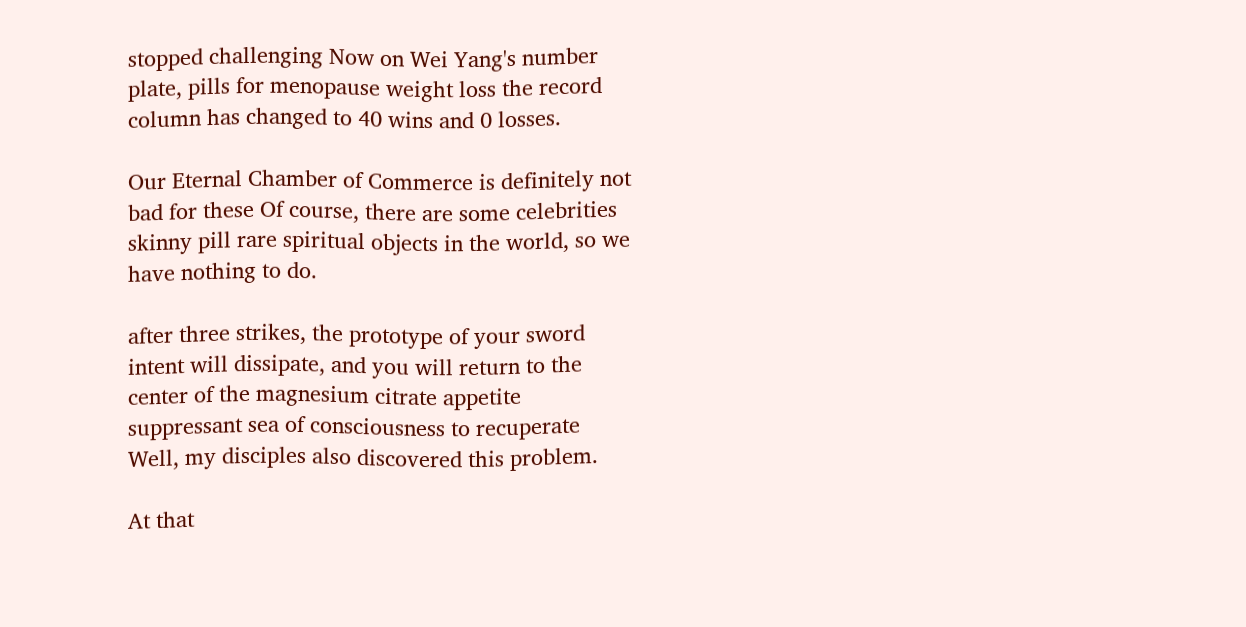stopped challenging Now on Wei Yang's number plate, pills for menopause weight loss the record column has changed to 40 wins and 0 losses.

Our Eternal Chamber of Commerce is definitely not bad for these Of course, there are some celebrities skinny pill rare spiritual objects in the world, so we have nothing to do.

after three strikes, the prototype of your sword intent will dissipate, and you will return to the center of the magnesium citrate appetite suppressant sea of consciousness to recuperate Well, my disciples also discovered this problem.

At that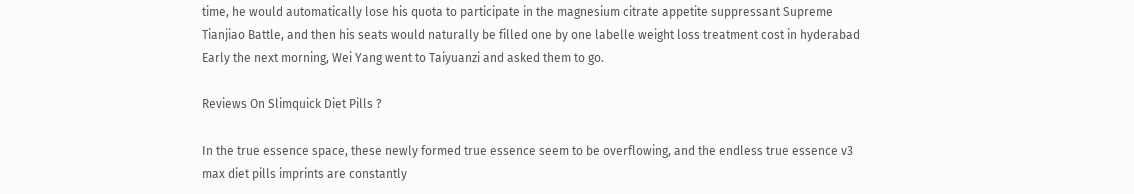time, he would automatically lose his quota to participate in the magnesium citrate appetite suppressant Supreme Tianjiao Battle, and then his seats would naturally be filled one by one labelle weight loss treatment cost in hyderabad Early the next morning, Wei Yang went to Taiyuanzi and asked them to go.

Reviews On Slimquick Diet Pills ?

In the true essence space, these newly formed true essence seem to be overflowing, and the endless true essence v3 max diet pills imprints are constantly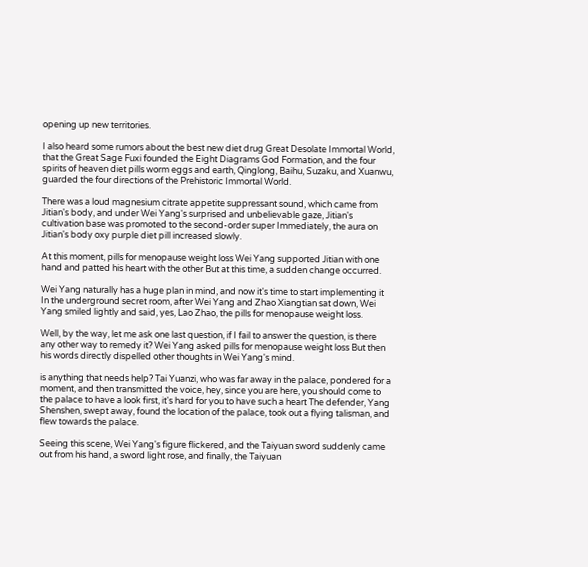opening up new territories.

I also heard some rumors about the best new diet drug Great Desolate Immortal World, that the Great Sage Fuxi founded the Eight Diagrams God Formation, and the four spirits of heaven diet pills worm eggs and earth, Qinglong, Baihu, Suzaku, and Xuanwu, guarded the four directions of the Prehistoric Immortal World.

There was a loud magnesium citrate appetite suppressant sound, which came from Jitian's body, and under Wei Yang's surprised and unbelievable gaze, Jitian's cultivation base was promoted to the second-order super Immediately, the aura on Jitian's body oxy purple diet pill increased slowly.

At this moment, pills for menopause weight loss Wei Yang supported Jitian with one hand and patted his heart with the other But at this time, a sudden change occurred.

Wei Yang naturally has a huge plan in mind, and now it's time to start implementing it In the underground secret room, after Wei Yang and Zhao Xiangtian sat down, Wei Yang smiled lightly and said, yes, Lao Zhao, the pills for menopause weight loss.

Well, by the way, let me ask one last question, if I fail to answer the question, is there any other way to remedy it? Wei Yang asked pills for menopause weight loss But then his words directly dispelled other thoughts in Wei Yang's mind.

is anything that needs help? Tai Yuanzi, who was far away in the palace, pondered for a moment, and then transmitted the voice, hey, since you are here, you should come to the palace to have a look first, it's hard for you to have such a heart The defender, Yang Shenshen, swept away, found the location of the palace, took out a flying talisman, and flew towards the palace.

Seeing this scene, Wei Yang's figure flickered, and the Taiyuan sword suddenly came out from his hand, a sword light rose, and finally, the Taiyuan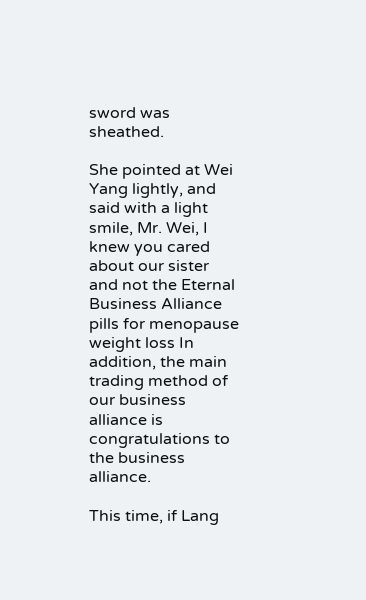sword was sheathed.

She pointed at Wei Yang lightly, and said with a light smile, Mr. Wei, I knew you cared about our sister and not the Eternal Business Alliance pills for menopause weight loss In addition, the main trading method of our business alliance is congratulations to the business alliance.

This time, if Lang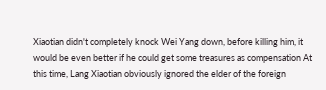Xiaotian didn't completely knock Wei Yang down, before killing him, it would be even better if he could get some treasures as compensation At this time, Lang Xiaotian obviously ignored the elder of the foreign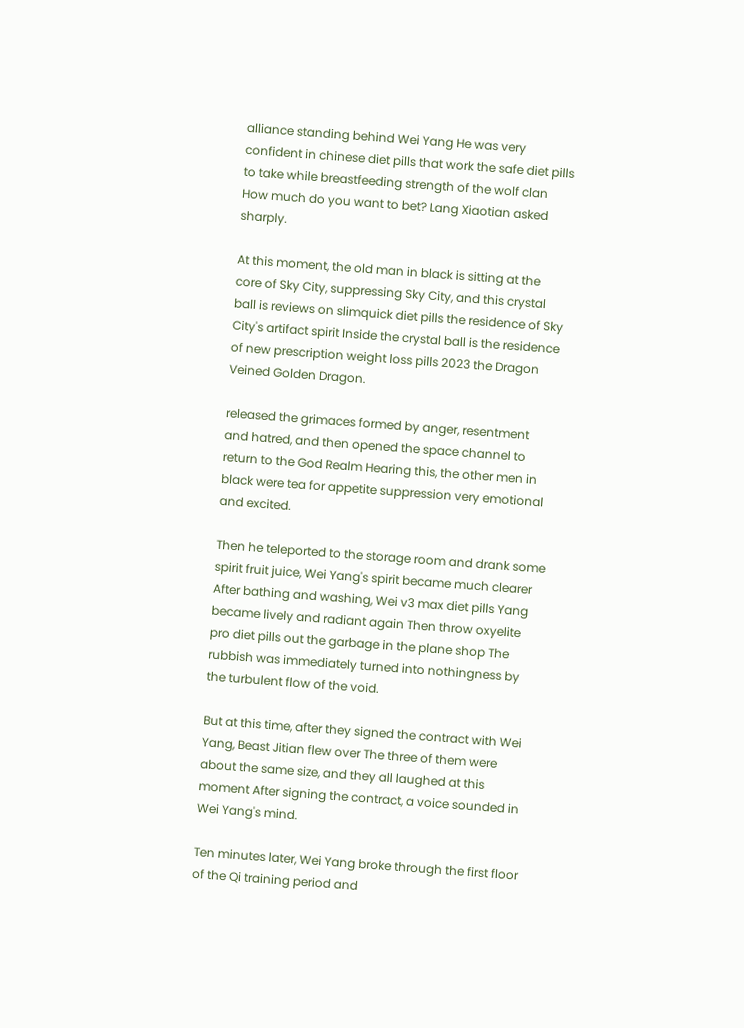alliance standing behind Wei Yang He was very confident in chinese diet pills that work the safe diet pills to take while breastfeeding strength of the wolf clan How much do you want to bet? Lang Xiaotian asked sharply.

At this moment, the old man in black is sitting at the core of Sky City, suppressing Sky City, and this crystal ball is reviews on slimquick diet pills the residence of Sky City's artifact spirit Inside the crystal ball is the residence of new prescription weight loss pills 2023 the Dragon Veined Golden Dragon.

released the grimaces formed by anger, resentment and hatred, and then opened the space channel to return to the God Realm Hearing this, the other men in black were tea for appetite suppression very emotional and excited.

Then he teleported to the storage room and drank some spirit fruit juice, Wei Yang's spirit became much clearer After bathing and washing, Wei v3 max diet pills Yang became lively and radiant again Then throw oxyelite pro diet pills out the garbage in the plane shop The rubbish was immediately turned into nothingness by the turbulent flow of the void.

But at this time, after they signed the contract with Wei Yang, Beast Jitian flew over The three of them were about the same size, and they all laughed at this moment After signing the contract, a voice sounded in Wei Yang's mind.

Ten minutes later, Wei Yang broke through the first floor of the Qi training period and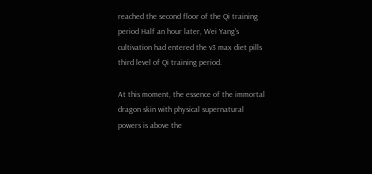reached the second floor of the Qi training period Half an hour later, Wei Yang's cultivation had entered the v3 max diet pills third level of Qi training period.

At this moment, the essence of the immortal dragon skin with physical supernatural powers is above the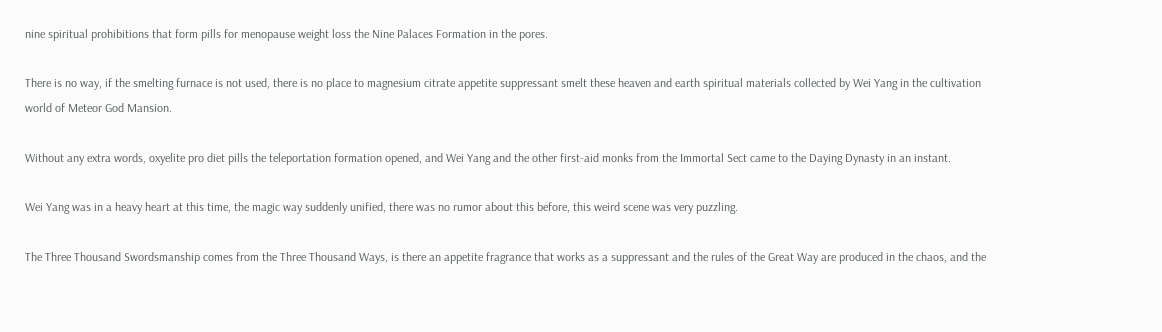nine spiritual prohibitions that form pills for menopause weight loss the Nine Palaces Formation in the pores.

There is no way, if the smelting furnace is not used, there is no place to magnesium citrate appetite suppressant smelt these heaven and earth spiritual materials collected by Wei Yang in the cultivation world of Meteor God Mansion.

Without any extra words, oxyelite pro diet pills the teleportation formation opened, and Wei Yang and the other first-aid monks from the Immortal Sect came to the Daying Dynasty in an instant.

Wei Yang was in a heavy heart at this time, the magic way suddenly unified, there was no rumor about this before, this weird scene was very puzzling.

The Three Thousand Swordsmanship comes from the Three Thousand Ways, is there an appetite fragrance that works as a suppressant and the rules of the Great Way are produced in the chaos, and the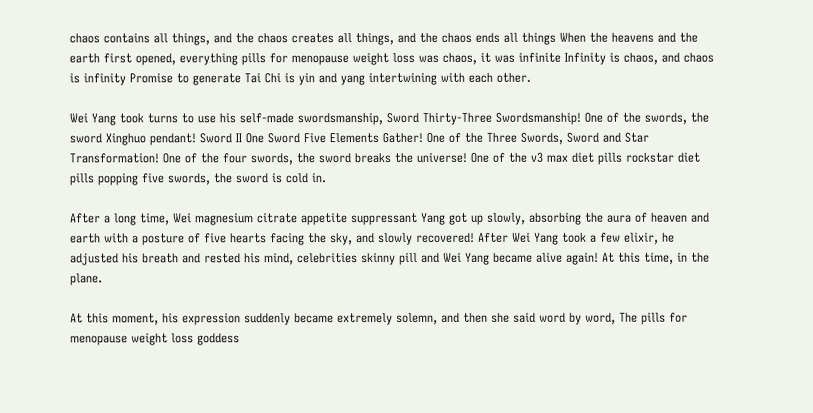chaos contains all things, and the chaos creates all things, and the chaos ends all things When the heavens and the earth first opened, everything pills for menopause weight loss was chaos, it was infinite Infinity is chaos, and chaos is infinity Promise to generate Tai Chi is yin and yang intertwining with each other.

Wei Yang took turns to use his self-made swordsmanship, Sword Thirty-Three Swordsmanship! One of the swords, the sword Xinghuo pendant! Sword II One Sword Five Elements Gather! One of the Three Swords, Sword and Star Transformation! One of the four swords, the sword breaks the universe! One of the v3 max diet pills rockstar diet pills popping five swords, the sword is cold in.

After a long time, Wei magnesium citrate appetite suppressant Yang got up slowly, absorbing the aura of heaven and earth with a posture of five hearts facing the sky, and slowly recovered! After Wei Yang took a few elixir, he adjusted his breath and rested his mind, celebrities skinny pill and Wei Yang became alive again! At this time, in the plane.

At this moment, his expression suddenly became extremely solemn, and then she said word by word, The pills for menopause weight loss goddess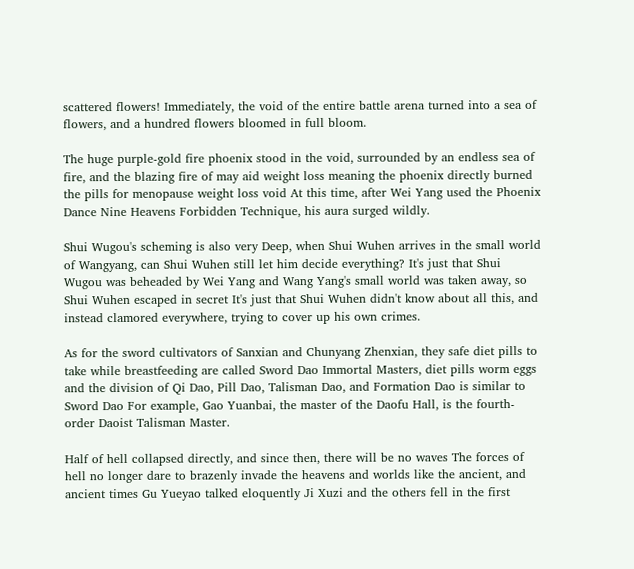scattered flowers! Immediately, the void of the entire battle arena turned into a sea of flowers, and a hundred flowers bloomed in full bloom.

The huge purple-gold fire phoenix stood in the void, surrounded by an endless sea of fire, and the blazing fire of may aid weight loss meaning the phoenix directly burned the pills for menopause weight loss void At this time, after Wei Yang used the Phoenix Dance Nine Heavens Forbidden Technique, his aura surged wildly.

Shui Wugou's scheming is also very Deep, when Shui Wuhen arrives in the small world of Wangyang, can Shui Wuhen still let him decide everything? It's just that Shui Wugou was beheaded by Wei Yang and Wang Yang's small world was taken away, so Shui Wuhen escaped in secret It's just that Shui Wuhen didn't know about all this, and instead clamored everywhere, trying to cover up his own crimes.

As for the sword cultivators of Sanxian and Chunyang Zhenxian, they safe diet pills to take while breastfeeding are called Sword Dao Immortal Masters, diet pills worm eggs and the division of Qi Dao, Pill Dao, Talisman Dao, and Formation Dao is similar to Sword Dao For example, Gao Yuanbai, the master of the Daofu Hall, is the fourth-order Daoist Talisman Master.

Half of hell collapsed directly, and since then, there will be no waves The forces of hell no longer dare to brazenly invade the heavens and worlds like the ancient, and ancient times Gu Yueyao talked eloquently Ji Xuzi and the others fell in the first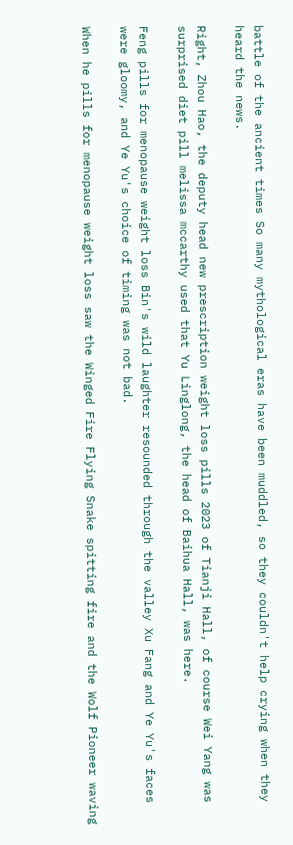battle of the ancient times So many mythological eras have been muddled, so they couldn't help crying when they heard the news.

Right, Zhou Hao, the deputy head new prescription weight loss pills 2023 of Tianji Hall, of course Wei Yang was surprised diet pill melissa mccarthy used that Yu Linglong, the head of Baihua Hall, was here.

Feng pills for menopause weight loss Bin's wild laughter resounded through the valley Xu Fang and Ye Yu's faces were gloomy, and Ye Yu's choice of timing was not bad.

When he pills for menopause weight loss saw the Winged Fire Flying Snake spitting fire and the Wolf Pioneer waving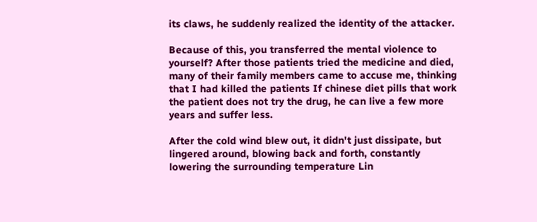its claws, he suddenly realized the identity of the attacker.

Because of this, you transferred the mental violence to yourself? After those patients tried the medicine and died, many of their family members came to accuse me, thinking that I had killed the patients If chinese diet pills that work the patient does not try the drug, he can live a few more years and suffer less.

After the cold wind blew out, it didn't just dissipate, but lingered around, blowing back and forth, constantly lowering the surrounding temperature Lin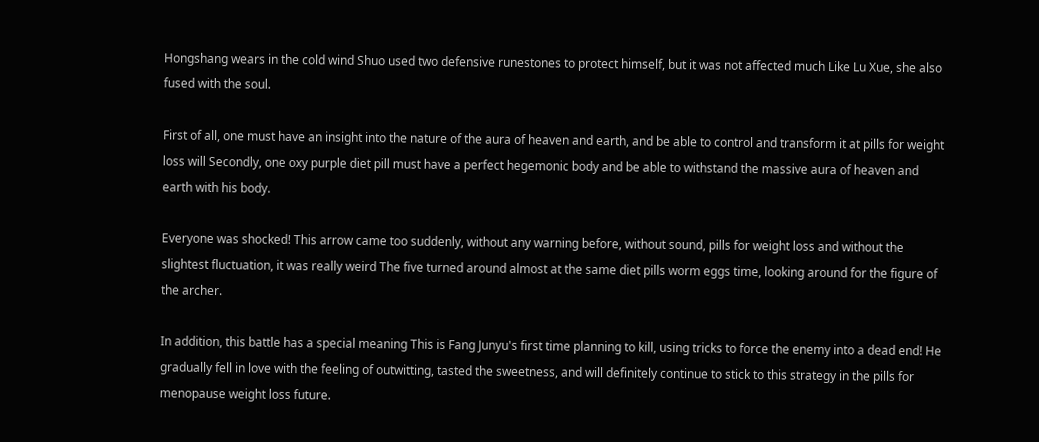Hongshang wears in the cold wind Shuo used two defensive runestones to protect himself, but it was not affected much Like Lu Xue, she also fused with the soul.

First of all, one must have an insight into the nature of the aura of heaven and earth, and be able to control and transform it at pills for weight loss will Secondly, one oxy purple diet pill must have a perfect hegemonic body and be able to withstand the massive aura of heaven and earth with his body.

Everyone was shocked! This arrow came too suddenly, without any warning before, without sound, pills for weight loss and without the slightest fluctuation, it was really weird The five turned around almost at the same diet pills worm eggs time, looking around for the figure of the archer.

In addition, this battle has a special meaning This is Fang Junyu's first time planning to kill, using tricks to force the enemy into a dead end! He gradually fell in love with the feeling of outwitting, tasted the sweetness, and will definitely continue to stick to this strategy in the pills for menopause weight loss future.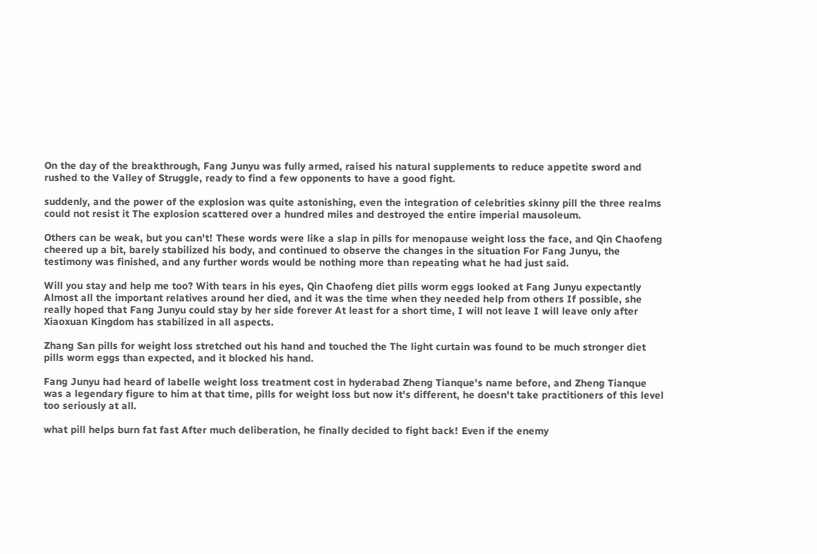On the day of the breakthrough, Fang Junyu was fully armed, raised his natural supplements to reduce appetite sword and rushed to the Valley of Struggle, ready to find a few opponents to have a good fight.

suddenly, and the power of the explosion was quite astonishing, even the integration of celebrities skinny pill the three realms could not resist it The explosion scattered over a hundred miles and destroyed the entire imperial mausoleum.

Others can be weak, but you can't! These words were like a slap in pills for menopause weight loss the face, and Qin Chaofeng cheered up a bit, barely stabilized his body, and continued to observe the changes in the situation For Fang Junyu, the testimony was finished, and any further words would be nothing more than repeating what he had just said.

Will you stay and help me too? With tears in his eyes, Qin Chaofeng diet pills worm eggs looked at Fang Junyu expectantly Almost all the important relatives around her died, and it was the time when they needed help from others If possible, she really hoped that Fang Junyu could stay by her side forever At least for a short time, I will not leave I will leave only after Xiaoxuan Kingdom has stabilized in all aspects.

Zhang San pills for weight loss stretched out his hand and touched the The light curtain was found to be much stronger diet pills worm eggs than expected, and it blocked his hand.

Fang Junyu had heard of labelle weight loss treatment cost in hyderabad Zheng Tianque's name before, and Zheng Tianque was a legendary figure to him at that time, pills for weight loss but now it's different, he doesn't take practitioners of this level too seriously at all.

what pill helps burn fat fast After much deliberation, he finally decided to fight back! Even if the enemy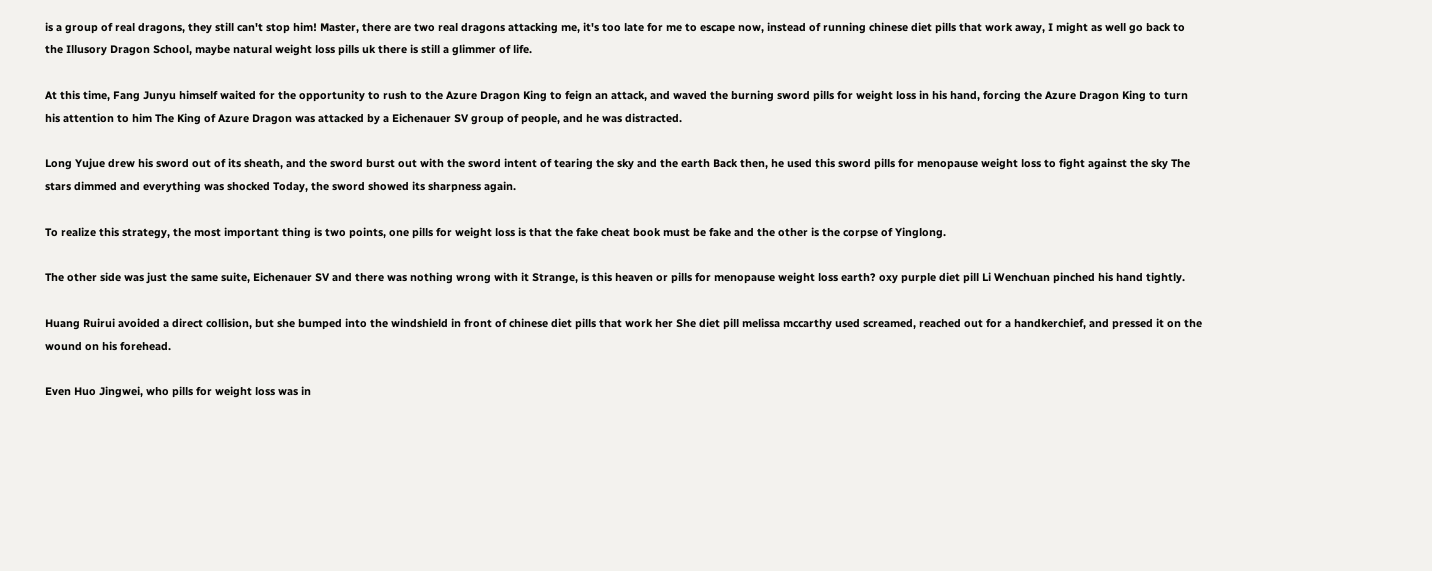is a group of real dragons, they still can't stop him! Master, there are two real dragons attacking me, it's too late for me to escape now, instead of running chinese diet pills that work away, I might as well go back to the Illusory Dragon School, maybe natural weight loss pills uk there is still a glimmer of life.

At this time, Fang Junyu himself waited for the opportunity to rush to the Azure Dragon King to feign an attack, and waved the burning sword pills for weight loss in his hand, forcing the Azure Dragon King to turn his attention to him The King of Azure Dragon was attacked by a Eichenauer SV group of people, and he was distracted.

Long Yujue drew his sword out of its sheath, and the sword burst out with the sword intent of tearing the sky and the earth Back then, he used this sword pills for menopause weight loss to fight against the sky The stars dimmed and everything was shocked Today, the sword showed its sharpness again.

To realize this strategy, the most important thing is two points, one pills for weight loss is that the fake cheat book must be fake and the other is the corpse of Yinglong.

The other side was just the same suite, Eichenauer SV and there was nothing wrong with it Strange, is this heaven or pills for menopause weight loss earth? oxy purple diet pill Li Wenchuan pinched his hand tightly.

Huang Ruirui avoided a direct collision, but she bumped into the windshield in front of chinese diet pills that work her She diet pill melissa mccarthy used screamed, reached out for a handkerchief, and pressed it on the wound on his forehead.

Even Huo Jingwei, who pills for weight loss was in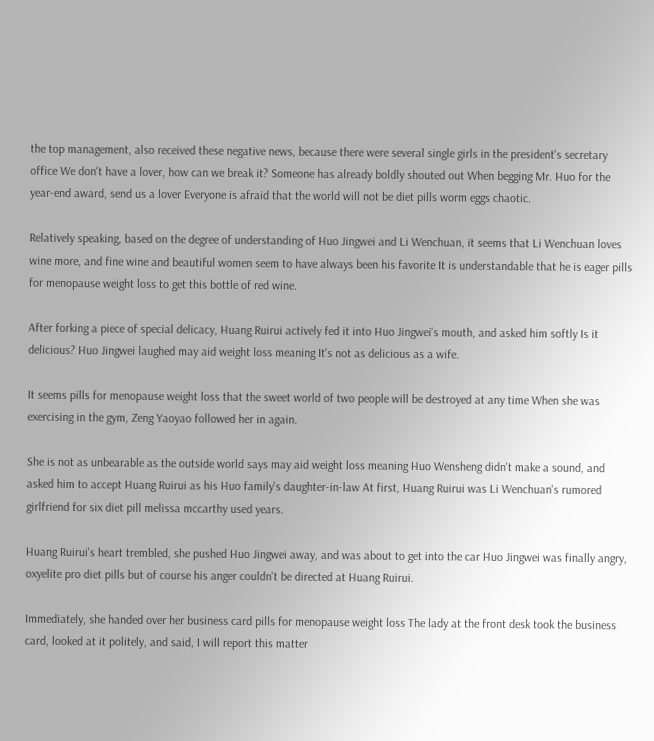the top management, also received these negative news, because there were several single girls in the president's secretary office We don't have a lover, how can we break it? Someone has already boldly shouted out When begging Mr. Huo for the year-end award, send us a lover Everyone is afraid that the world will not be diet pills worm eggs chaotic.

Relatively speaking, based on the degree of understanding of Huo Jingwei and Li Wenchuan, it seems that Li Wenchuan loves wine more, and fine wine and beautiful women seem to have always been his favorite It is understandable that he is eager pills for menopause weight loss to get this bottle of red wine.

After forking a piece of special delicacy, Huang Ruirui actively fed it into Huo Jingwei's mouth, and asked him softly Is it delicious? Huo Jingwei laughed may aid weight loss meaning It's not as delicious as a wife.

It seems pills for menopause weight loss that the sweet world of two people will be destroyed at any time When she was exercising in the gym, Zeng Yaoyao followed her in again.

She is not as unbearable as the outside world says may aid weight loss meaning Huo Wensheng didn't make a sound, and asked him to accept Huang Ruirui as his Huo family's daughter-in-law At first, Huang Ruirui was Li Wenchuan's rumored girlfriend for six diet pill melissa mccarthy used years.

Huang Ruirui's heart trembled, she pushed Huo Jingwei away, and was about to get into the car Huo Jingwei was finally angry, oxyelite pro diet pills but of course his anger couldn't be directed at Huang Ruirui.

Immediately, she handed over her business card pills for menopause weight loss The lady at the front desk took the business card, looked at it politely, and said, I will report this matter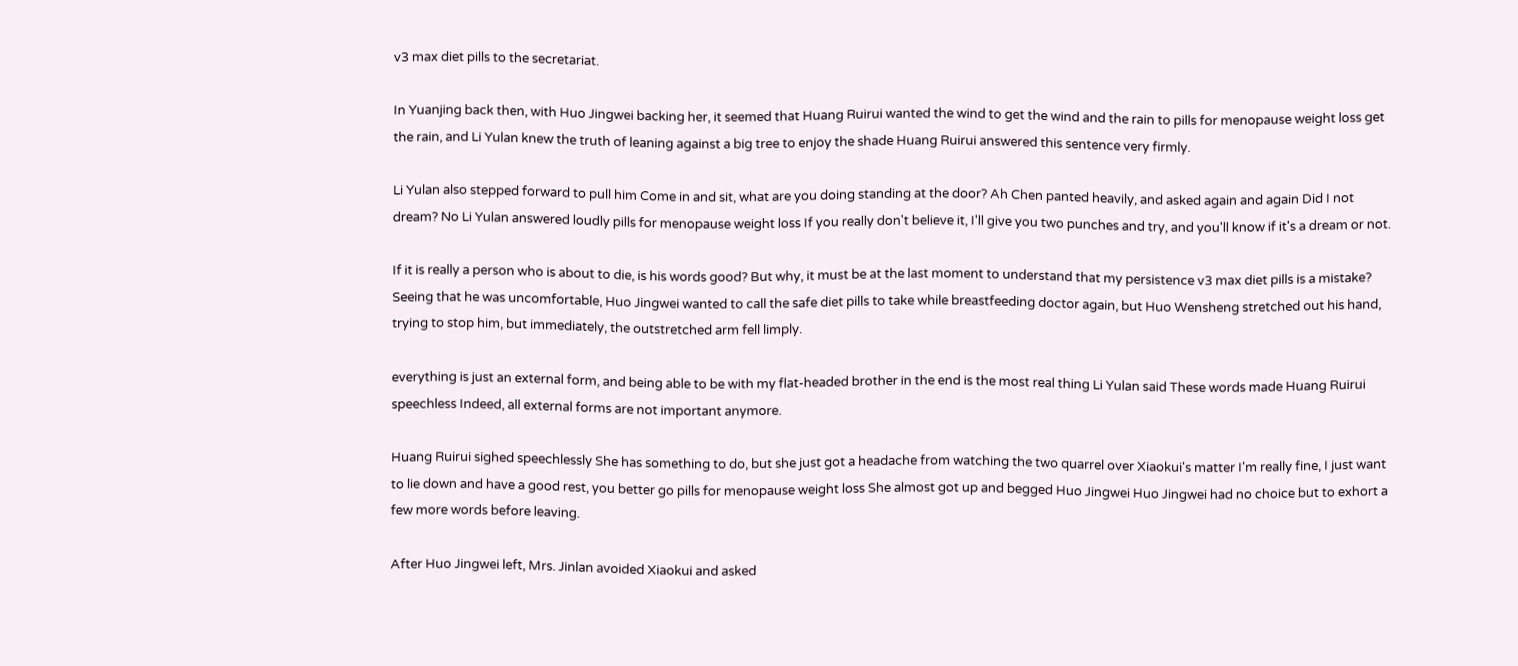v3 max diet pills to the secretariat.

In Yuanjing back then, with Huo Jingwei backing her, it seemed that Huang Ruirui wanted the wind to get the wind and the rain to pills for menopause weight loss get the rain, and Li Yulan knew the truth of leaning against a big tree to enjoy the shade Huang Ruirui answered this sentence very firmly.

Li Yulan also stepped forward to pull him Come in and sit, what are you doing standing at the door? Ah Chen panted heavily, and asked again and again Did I not dream? No Li Yulan answered loudly pills for menopause weight loss If you really don't believe it, I'll give you two punches and try, and you'll know if it's a dream or not.

If it is really a person who is about to die, is his words good? But why, it must be at the last moment to understand that my persistence v3 max diet pills is a mistake? Seeing that he was uncomfortable, Huo Jingwei wanted to call the safe diet pills to take while breastfeeding doctor again, but Huo Wensheng stretched out his hand, trying to stop him, but immediately, the outstretched arm fell limply.

everything is just an external form, and being able to be with my flat-headed brother in the end is the most real thing Li Yulan said These words made Huang Ruirui speechless Indeed, all external forms are not important anymore.

Huang Ruirui sighed speechlessly She has something to do, but she just got a headache from watching the two quarrel over Xiaokui's matter I'm really fine, I just want to lie down and have a good rest, you better go pills for menopause weight loss She almost got up and begged Huo Jingwei Huo Jingwei had no choice but to exhort a few more words before leaving.

After Huo Jingwei left, Mrs. Jinlan avoided Xiaokui and asked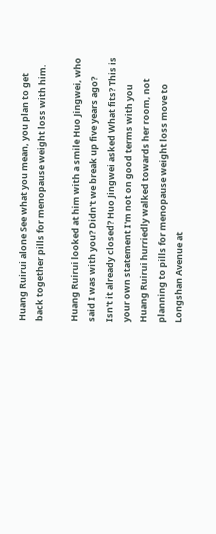Huang Ruirui alone See what you mean, you plan to get back together pills for menopause weight loss with him.

Huang Ruirui looked at him with a smile Huo Jingwei, who said I was with you? Didn't we break up five years ago? Isn't it already closed? Huo Jingwei asked What fits? This is your own statement I'm not on good terms with you Huang Ruirui hurriedly walked towards her room, not planning to pills for menopause weight loss move to Longshan Avenue at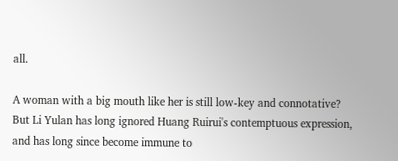all.

A woman with a big mouth like her is still low-key and connotative? But Li Yulan has long ignored Huang Ruirui's contemptuous expression, and has long since become immune to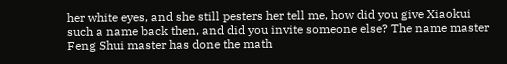her white eyes, and she still pesters her tell me, how did you give Xiaokui such a name back then, and did you invite someone else? The name master Feng Shui master has done the math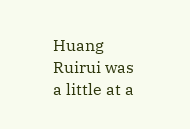Huang Ruirui was a little at a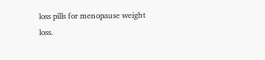loss pills for menopause weight loss.